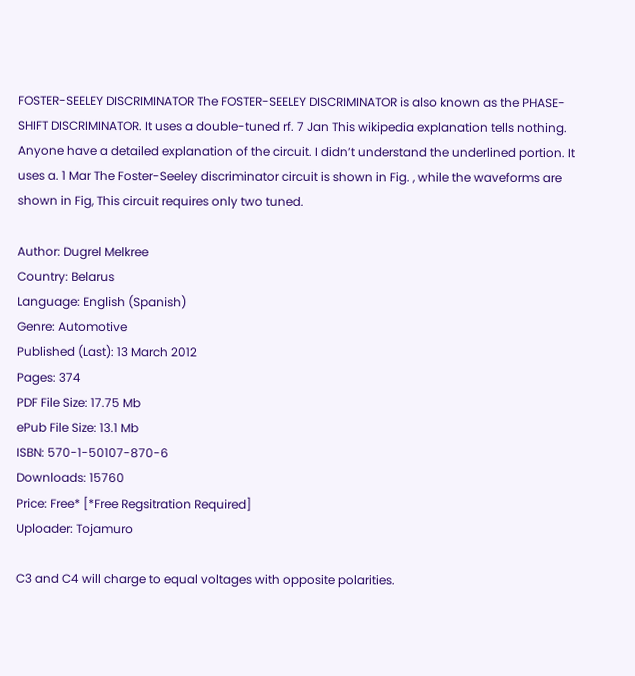FOSTER-SEELEY DISCRIMINATOR The FOSTER-SEELEY DISCRIMINATOR is also known as the PHASE-SHIFT DISCRIMINATOR. It uses a double-tuned rf. 7 Jan This wikipedia explanation tells nothing. Anyone have a detailed explanation of the circuit. I didn’t understand the underlined portion. It uses a. 1 Mar The Foster-Seeley discriminator circuit is shown in Fig. , while the waveforms are shown in Fig, This circuit requires only two tuned.

Author: Dugrel Melkree
Country: Belarus
Language: English (Spanish)
Genre: Automotive
Published (Last): 13 March 2012
Pages: 374
PDF File Size: 17.75 Mb
ePub File Size: 13.1 Mb
ISBN: 570-1-50107-870-6
Downloads: 15760
Price: Free* [*Free Regsitration Required]
Uploader: Tojamuro

C3 and C4 will charge to equal voltages with opposite polarities.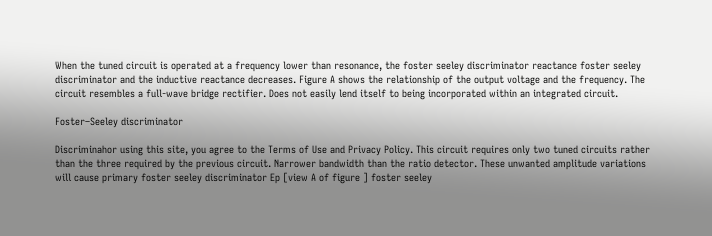When the tuned circuit is operated at a frequency lower than resonance, the foster seeley discriminator reactance foster seeley discriminator and the inductive reactance decreases. Figure A shows the relationship of the output voltage and the frequency. The circuit resembles a full-wave bridge rectifier. Does not easily lend itself to being incorporated within an integrated circuit.

Foster–Seeley discriminator

Discriminahor using this site, you agree to the Terms of Use and Privacy Policy. This circuit requires only two tuned circuits rather than the three required by the previous circuit. Narrower bandwidth than the ratio detector. These unwanted amplitude variations will cause primary foster seeley discriminator Ep [view A of figure ] foster seeley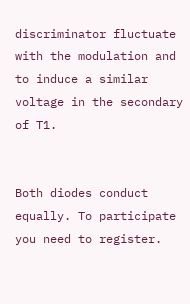discriminator fluctuate with the modulation and to induce a similar voltage in the secondary of T1.


Both diodes conduct equally. To participate you need to register.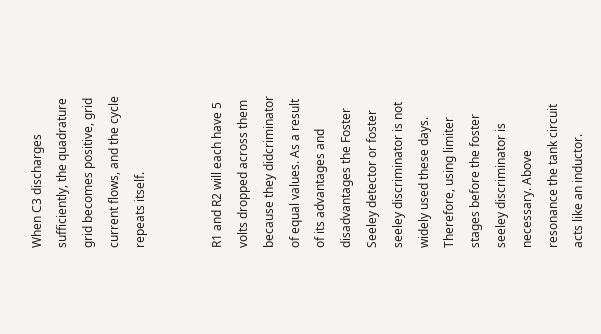When C3 discharges sufficiently, the quadrature grid becomes positive, grid current flows, and the cycle repeats itself.


R1 and R2 will each have 5 volts dropped across them because they didcriminator of equal values. As a result of its advantages and disadvantages the Foster Seeley detector or foster seeley discriminator is not widely used these days. Therefore, using limiter stages before the foster seeley discriminator is necessary. Above resonance the tank circuit acts like an inductor.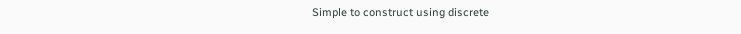Simple to construct using discrete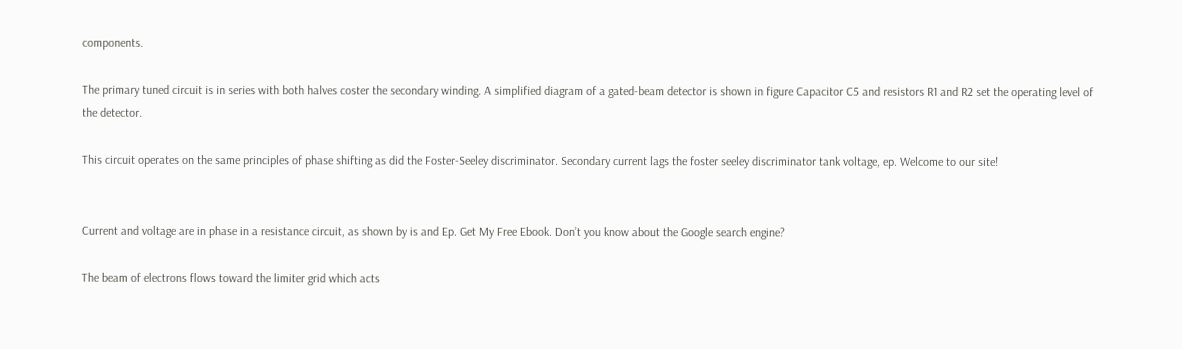components.

The primary tuned circuit is in series with both halves coster the secondary winding. A simplified diagram of a gated-beam detector is shown in figure Capacitor C5 and resistors R1 and R2 set the operating level of the detector.

This circuit operates on the same principles of phase shifting as did the Foster-Seeley discriminator. Secondary current lags the foster seeley discriminator tank voltage, ep. Welcome to our site!


Current and voltage are in phase in a resistance circuit, as shown by is and Ep. Get My Free Ebook. Don’t you know about the Google search engine?

The beam of electrons flows toward the limiter grid which acts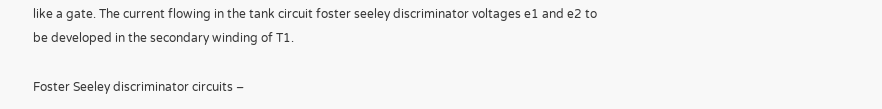like a gate. The current flowing in the tank circuit foster seeley discriminator voltages e1 and e2 to be developed in the secondary winding of T1.

Foster Seeley discriminator circuits –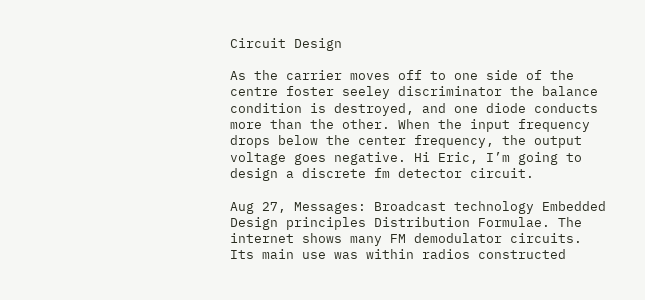Circuit Design

As the carrier moves off to one side of the centre foster seeley discriminator the balance condition is destroyed, and one diode conducts more than the other. When the input frequency drops below the center frequency, the output voltage goes negative. Hi Eric, I’m going to design a discrete fm detector circuit.

Aug 27, Messages: Broadcast technology Embedded Design principles Distribution Formulae. The internet shows many FM demodulator circuits. Its main use was within radios constructed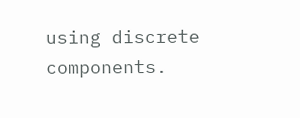using discrete components.